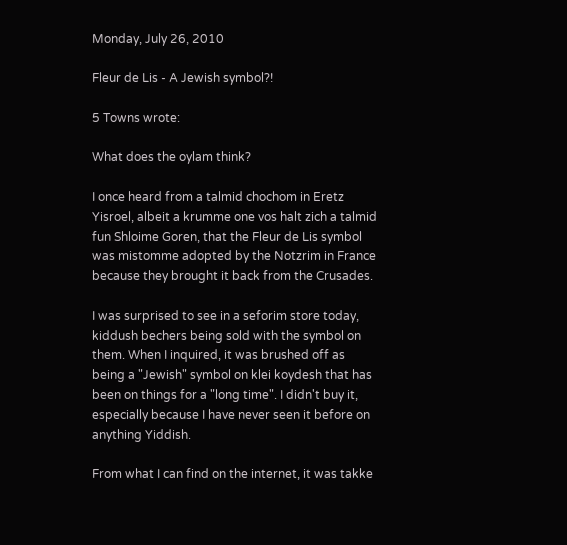Monday, July 26, 2010

Fleur de Lis - A Jewish symbol?!

5 Towns wrote:

What does the oylam think?

I once heard from a talmid chochom in Eretz Yisroel, albeit a krumme one vos halt zich a talmid fun Shloime Goren, that the Fleur de Lis symbol was mistomme adopted by the Notzrim in France because they brought it back from the Crusades.

I was surprised to see in a seforim store today, kiddush bechers being sold with the symbol on them. When I inquired, it was brushed off as being a "Jewish" symbol on klei koydesh that has been on things for a "long time". I didn't buy it, especially because I have never seen it before on anything Yiddish.

From what I can find on the internet, it was takke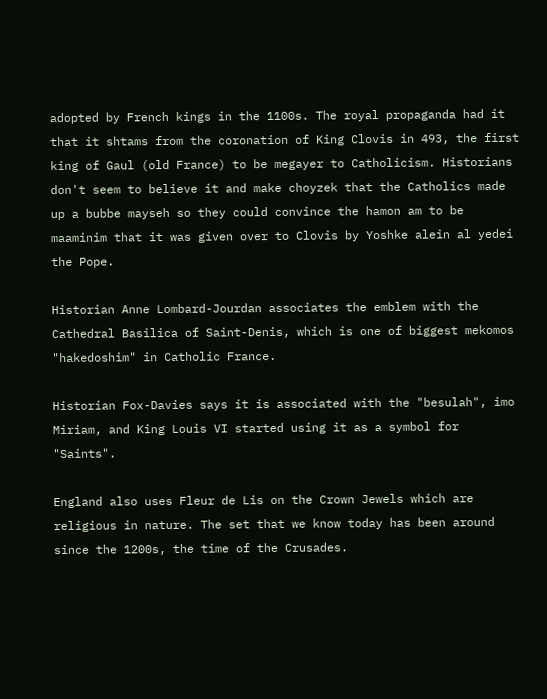adopted by French kings in the 1100s. The royal propaganda had it that it shtams from the coronation of King Clovis in 493, the first king of Gaul (old France) to be megayer to Catholicism. Historians don't seem to believe it and make choyzek that the Catholics made up a bubbe mayseh so they could convince the hamon am to be maaminim that it was given over to Clovis by Yoshke alein al yedei the Pope.

Historian Anne Lombard-Jourdan associates the emblem with the Cathedral Basilica of Saint-Denis, which is one of biggest mekomos "hakedoshim" in Catholic France.

Historian Fox-Davies says it is associated with the "besulah", imo Miriam, and King Louis VI started using it as a symbol for "Saints".

England also uses Fleur de Lis on the Crown Jewels which are religious in nature. The set that we know today has been around since the 1200s, the time of the Crusades.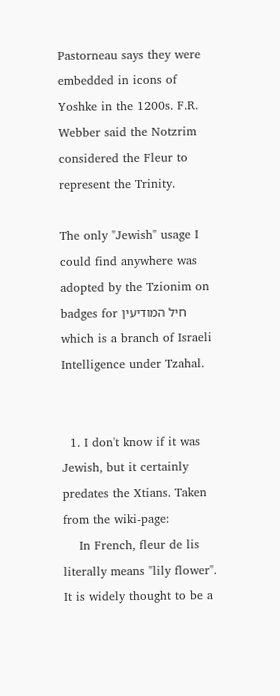Pastorneau says they were embedded in icons of Yoshke in the 1200s. F.R. Webber said the Notzrim considered the Fleur to represent the Trinity.

The only "Jewish" usage I could find anywhere was adopted by the Tzionim on badges for חיל המודיעין which is a branch of Israeli Intelligence under Tzahal.


  1. I don't know if it was Jewish, but it certainly predates the Xtians. Taken from the wiki-page:
    In French, fleur de lis literally means "lily flower". It is widely thought to be a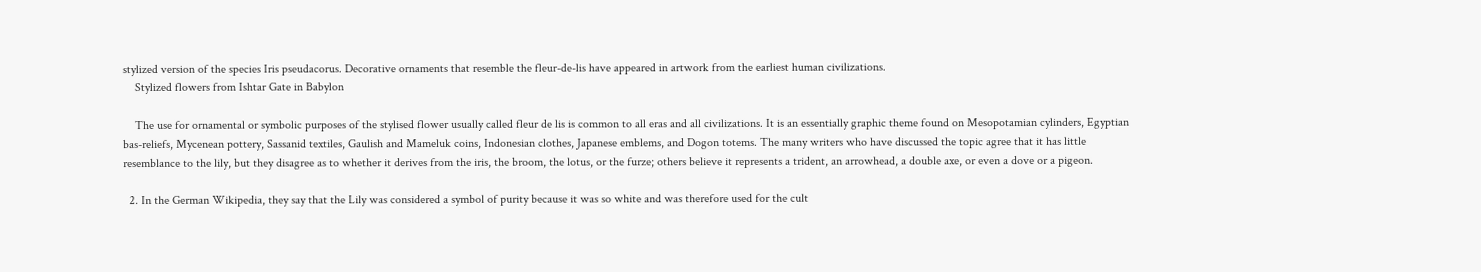stylized version of the species Iris pseudacorus. Decorative ornaments that resemble the fleur-de-lis have appeared in artwork from the earliest human civilizations.
    Stylized flowers from Ishtar Gate in Babylon

    The use for ornamental or symbolic purposes of the stylised flower usually called fleur de lis is common to all eras and all civilizations. It is an essentially graphic theme found on Mesopotamian cylinders, Egyptian bas-reliefs, Mycenean pottery, Sassanid textiles, Gaulish and Mameluk coins, Indonesian clothes, Japanese emblems, and Dogon totems. The many writers who have discussed the topic agree that it has little resemblance to the lily, but they disagree as to whether it derives from the iris, the broom, the lotus, or the furze; others believe it represents a trident, an arrowhead, a double axe, or even a dove or a pigeon.

  2. In the German Wikipedia, they say that the Lily was considered a symbol of purity because it was so white and was therefore used for the cult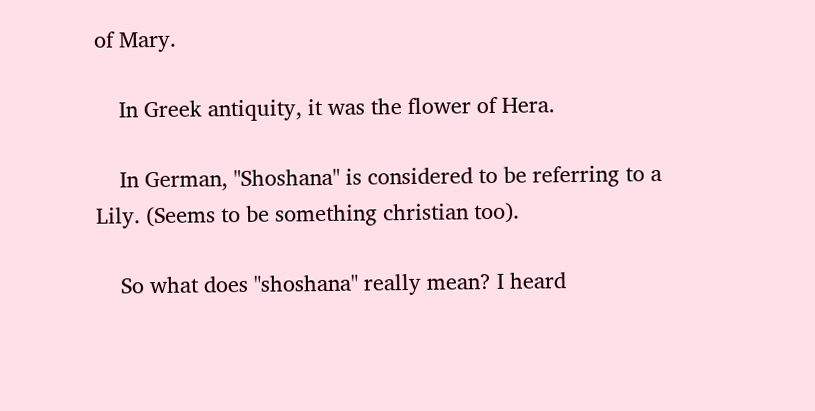of Mary.

    In Greek antiquity, it was the flower of Hera.

    In German, "Shoshana" is considered to be referring to a Lily. (Seems to be something christian too).

    So what does "shoshana" really mean? I heard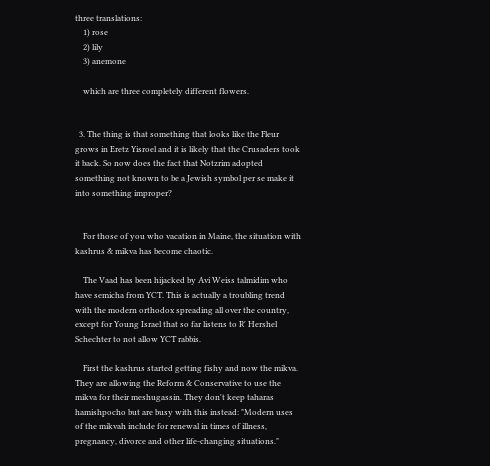three translations:
    1) rose
    2) lily
    3) anemone

    which are three completely different flowers.


  3. The thing is that something that looks like the Fleur grows in Eretz Yisroel and it is likely that the Crusaders took it back. So now does the fact that Notzrim adopted something not known to be a Jewish symbol per se make it into something improper?


    For those of you who vacation in Maine, the situation with kashrus & mikva has become chaotic.

    The Vaad has been hijacked by Avi Weiss talmidim who have semicha from YCT. This is actually a troubling trend with the modern orthodox spreading all over the country, except for Young Israel that so far listens to R' Hershel Schechter to not allow YCT rabbis.

    First the kashrus started getting fishy and now the mikva. They are allowing the Reform & Conservative to use the mikva for their meshugassin. They don't keep taharas hamishpocho but are busy with this instead: "Modern uses of the mikvah include for renewal in times of illness, pregnancy, divorce and other life-changing situations."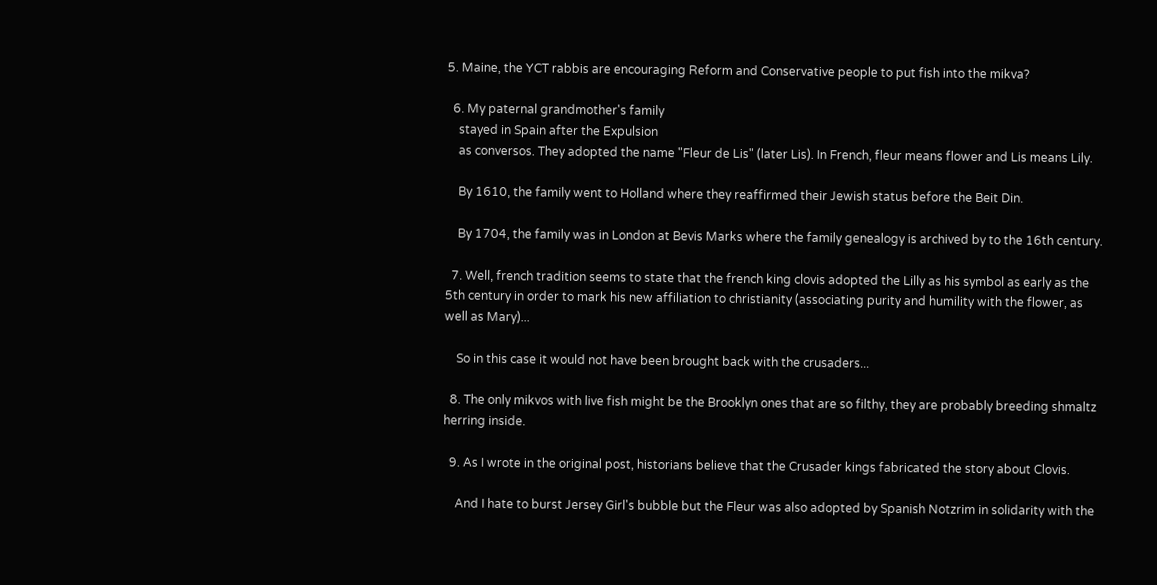5. Maine, the YCT rabbis are encouraging Reform and Conservative people to put fish into the mikva?

  6. My paternal grandmother's family
    stayed in Spain after the Expulsion
    as conversos. They adopted the name "Fleur de Lis" (later Lis). In French, fleur means flower and Lis means Lily.

    By 1610, the family went to Holland where they reaffirmed their Jewish status before the Beit Din.

    By 1704, the family was in London at Bevis Marks where the family genealogy is archived by to the 16th century.

  7. Well, french tradition seems to state that the french king clovis adopted the Lilly as his symbol as early as the 5th century in order to mark his new affiliation to christianity (associating purity and humility with the flower, as well as Mary)...

    So in this case it would not have been brought back with the crusaders...

  8. The only mikvos with live fish might be the Brooklyn ones that are so filthy, they are probably breeding shmaltz herring inside.

  9. As I wrote in the original post, historians believe that the Crusader kings fabricated the story about Clovis.

    And I hate to burst Jersey Girl's bubble but the Fleur was also adopted by Spanish Notzrim in solidarity with the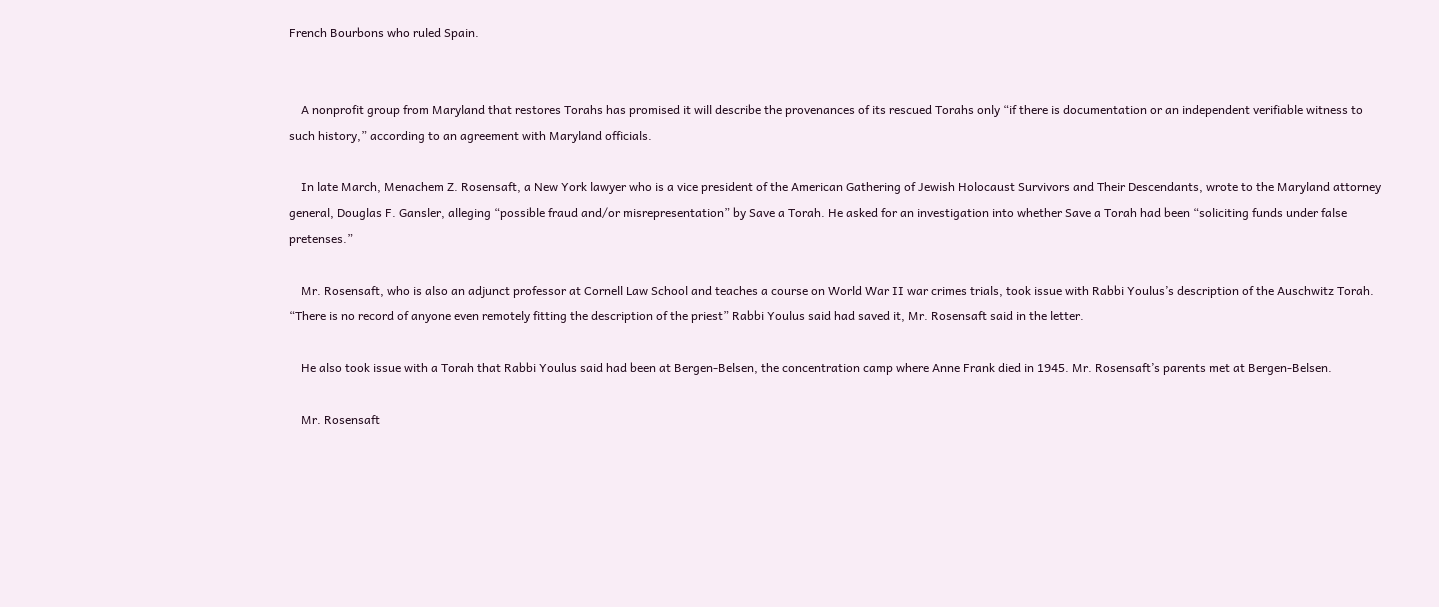French Bourbons who ruled Spain.


    A nonprofit group from Maryland that restores Torahs has promised it will describe the provenances of its rescued Torahs only “if there is documentation or an independent verifiable witness to such history,” according to an agreement with Maryland officials.

    In late March, Menachem Z. Rosensaft, a New York lawyer who is a vice president of the American Gathering of Jewish Holocaust Survivors and Their Descendants, wrote to the Maryland attorney general, Douglas F. Gansler, alleging “possible fraud and/or misrepresentation” by Save a Torah. He asked for an investigation into whether Save a Torah had been “soliciting funds under false pretenses.”

    Mr. Rosensaft, who is also an adjunct professor at Cornell Law School and teaches a course on World War II war crimes trials, took issue with Rabbi Youlus’s description of the Auschwitz Torah. “There is no record of anyone even remotely fitting the description of the priest” Rabbi Youlus said had saved it, Mr. Rosensaft said in the letter.

    He also took issue with a Torah that Rabbi Youlus said had been at Bergen-Belsen, the concentration camp where Anne Frank died in 1945. Mr. Rosensaft’s parents met at Bergen-Belsen.

    Mr. Rosensaft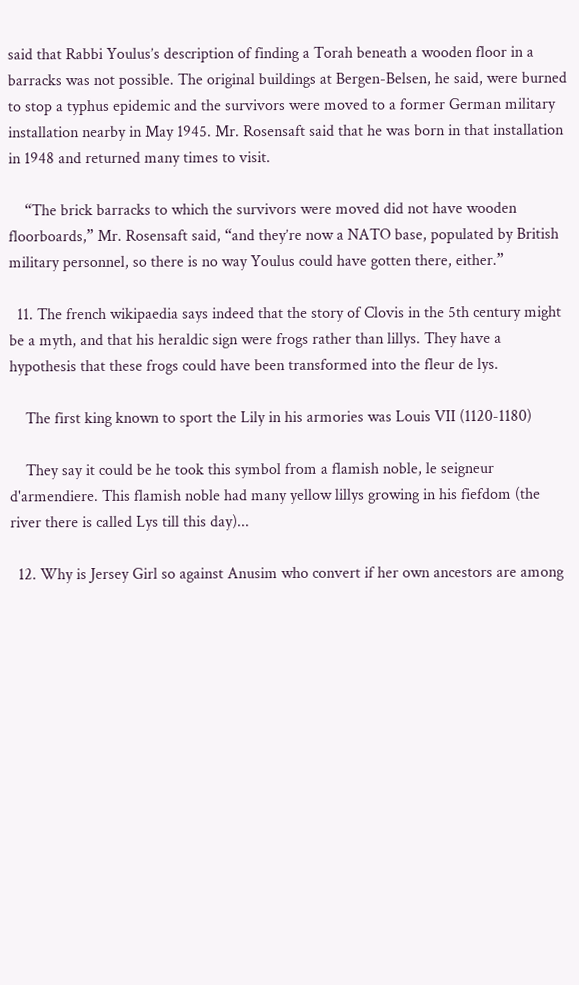said that Rabbi Youlus’s description of finding a Torah beneath a wooden floor in a barracks was not possible. The original buildings at Bergen-Belsen, he said, were burned to stop a typhus epidemic and the survivors were moved to a former German military installation nearby in May 1945. Mr. Rosensaft said that he was born in that installation in 1948 and returned many times to visit.

    “The brick barracks to which the survivors were moved did not have wooden floorboards,” Mr. Rosensaft said, “and they’re now a NATO base, populated by British military personnel, so there is no way Youlus could have gotten there, either.”

  11. The french wikipaedia says indeed that the story of Clovis in the 5th century might be a myth, and that his heraldic sign were frogs rather than lillys. They have a hypothesis that these frogs could have been transformed into the fleur de lys.

    The first king known to sport the Lily in his armories was Louis VII (1120-1180)

    They say it could be he took this symbol from a flamish noble, le seigneur d'armendiere. This flamish noble had many yellow lillys growing in his fiefdom (the river there is called Lys till this day)...

  12. Why is Jersey Girl so against Anusim who convert if her own ancestors are among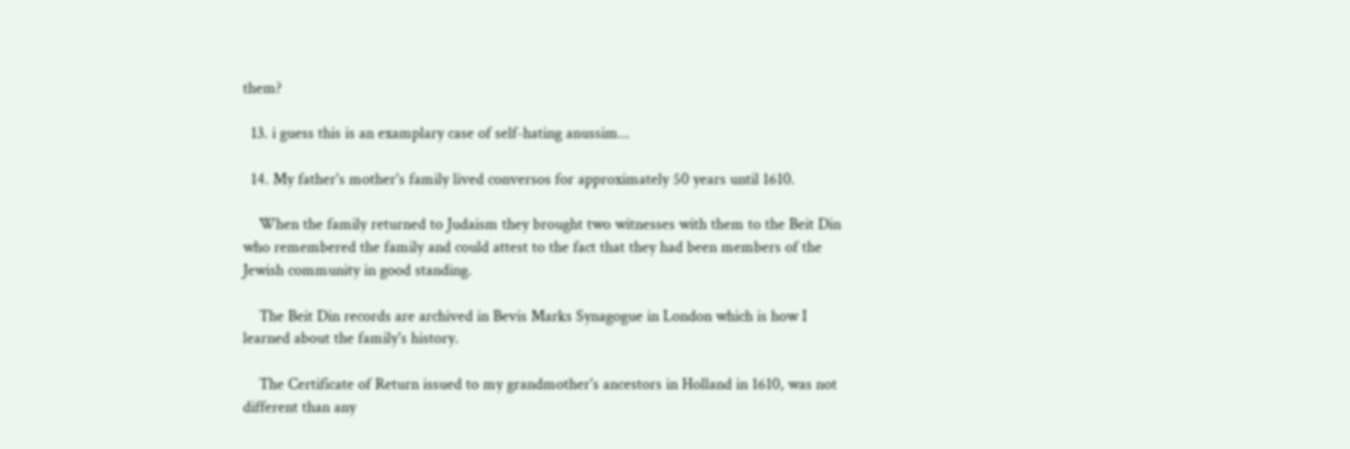them?

  13. i guess this is an examplary case of self-hating anussim...

  14. My father's mother's family lived conversos for approximately 50 years until 1610.

    When the family returned to Judaism they brought two witnesses with them to the Beit Din who remembered the family and could attest to the fact that they had been members of the Jewish community in good standing.

    The Beit Din records are archived in Bevis Marks Synagogue in London which is how I learned about the family's history.

    The Certificate of Return issued to my grandmother's ancestors in Holland in 1610, was not different than any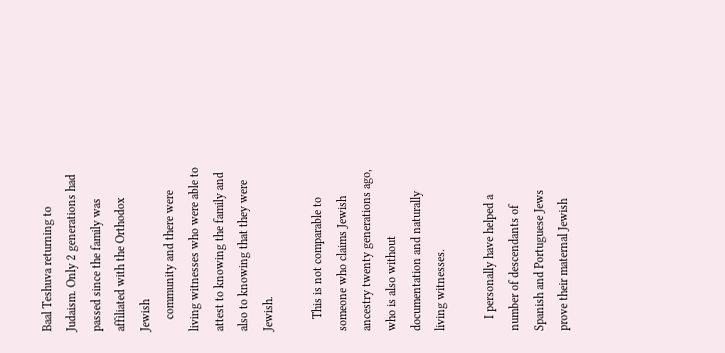Baal Teshuva returning to Judaism. Only 2 generations had passed since the family was affiliated with the Orthodox Jewish
    community and there were living witnesses who were able to attest to knowing the family and also to knowing that they were Jewish.

    This is not comparable to someone who claims Jewish ancestry twenty generations ago, who is also without documentation and naturally living witnesses.

    I personally have helped a number of descendants of Spanish and Portuguese Jews prove their maternal Jewish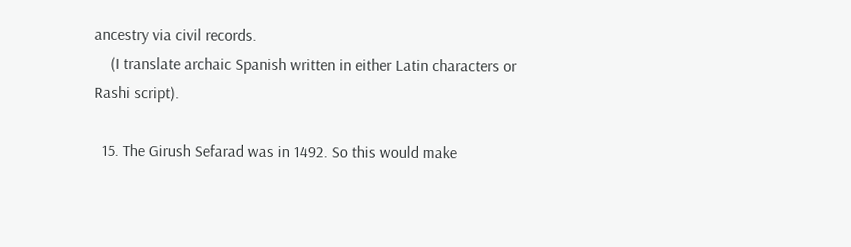ancestry via civil records.
    (I translate archaic Spanish written in either Latin characters or Rashi script).

  15. The Girush Sefarad was in 1492. So this would make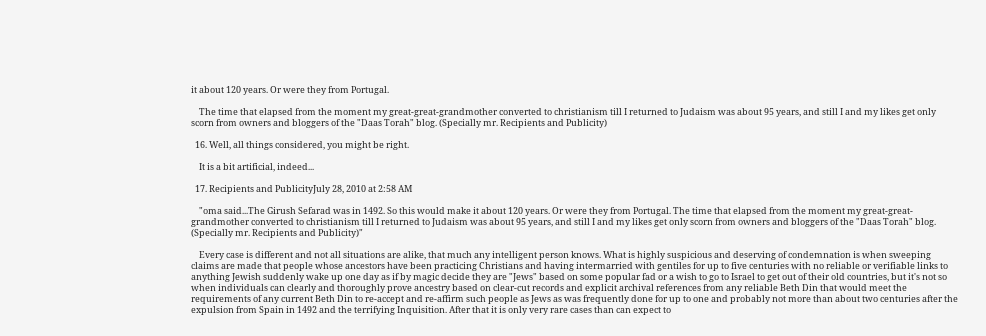it about 120 years. Or were they from Portugal.

    The time that elapsed from the moment my great-great-grandmother converted to christianism till I returned to Judaism was about 95 years, and still I and my likes get only scorn from owners and bloggers of the "Daas Torah" blog. (Specially mr. Recipients and Publicity)

  16. Well, all things considered, you might be right.

    It is a bit artificial, indeed...

  17. Recipients and PublicityJuly 28, 2010 at 2:58 AM

    "oma said...The Girush Sefarad was in 1492. So this would make it about 120 years. Or were they from Portugal. The time that elapsed from the moment my great-great-grandmother converted to christianism till I returned to Judaism was about 95 years, and still I and my likes get only scorn from owners and bloggers of the "Daas Torah" blog. (Specially mr. Recipients and Publicity)"

    Every case is different and not all situations are alike, that much any intelligent person knows. What is highly suspicious and deserving of condemnation is when sweeping claims are made that people whose ancestors have been practicing Christians and having intermarried with gentiles for up to five centuries with no reliable or verifiable links to anything Jewish suddenly wake up one day as if by magic decide they are "Jews" based on some popular fad or a wish to go to Israel to get out of their old countries, but it's not so when individuals can clearly and thoroughly prove ancestry based on clear-cut records and explicit archival references from any reliable Beth Din that would meet the requirements of any current Beth Din to re-accept and re-affirm such people as Jews as was frequently done for up to one and probably not more than about two centuries after the expulsion from Spain in 1492 and the terrifying Inquisition. After that it is only very rare cases than can expect to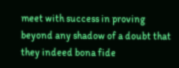meet with success in proving beyond any shadow of a doubt that they indeed bona fide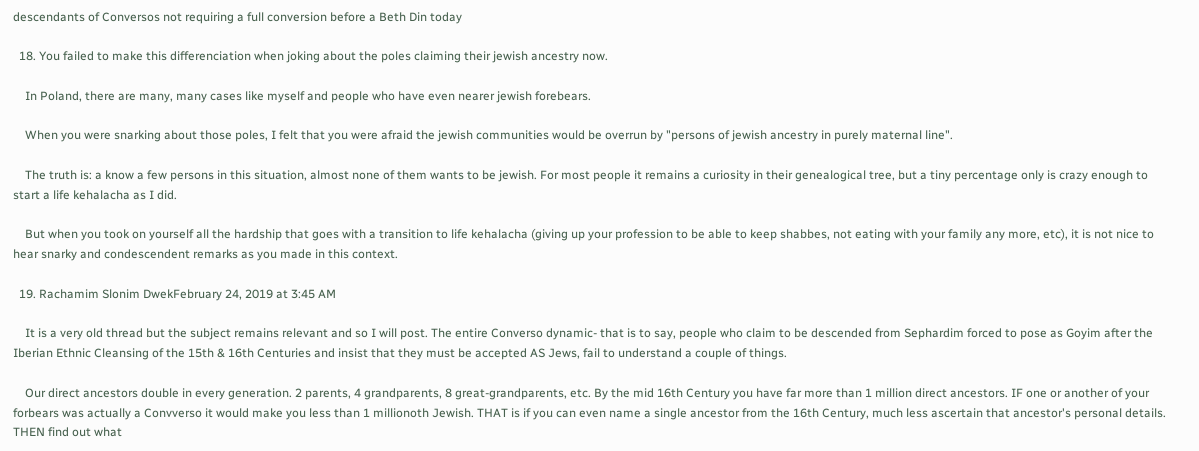descendants of Conversos not requiring a full conversion before a Beth Din today

  18. You failed to make this differenciation when joking about the poles claiming their jewish ancestry now.

    In Poland, there are many, many cases like myself and people who have even nearer jewish forebears.

    When you were snarking about those poles, I felt that you were afraid the jewish communities would be overrun by "persons of jewish ancestry in purely maternal line".

    The truth is: a know a few persons in this situation, almost none of them wants to be jewish. For most people it remains a curiosity in their genealogical tree, but a tiny percentage only is crazy enough to start a life kehalacha as I did.

    But when you took on yourself all the hardship that goes with a transition to life kehalacha (giving up your profession to be able to keep shabbes, not eating with your family any more, etc), it is not nice to hear snarky and condescendent remarks as you made in this context.

  19. Rachamim Slonim DwekFebruary 24, 2019 at 3:45 AM

    It is a very old thread but the subject remains relevant and so I will post. The entire Converso dynamic- that is to say, people who claim to be descended from Sephardim forced to pose as Goyim after the Iberian Ethnic Cleansing of the 15th & 16th Centuries and insist that they must be accepted AS Jews, fail to understand a couple of things.

    Our direct ancestors double in every generation. 2 parents, 4 grandparents, 8 great-grandparents, etc. By the mid 16th Century you have far more than 1 million direct ancestors. IF one or another of your forbears was actually a Convverso it would make you less than 1 millionoth Jewish. THAT is if you can even name a single ancestor from the 16th Century, much less ascertain that ancestor's personal details. THEN find out what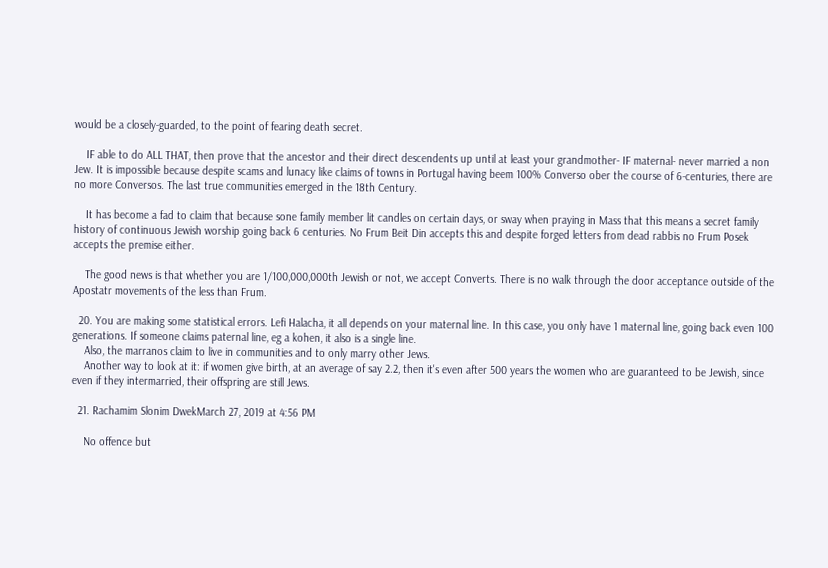would be a closely-guarded, to the point of fearing death secret.

    IF able to do ALL THAT, then prove that the ancestor and their direct descendents up until at least your grandmother- IF maternal- never married a non Jew. It is impossible because despite scams and lunacy like claims of towns in Portugal having beem 100% Converso ober the course of 6-centuries, there are no more Conversos. The last true communities emerged in the 18th Century.

    It has become a fad to claim that because sone family member lit candles on certain days, or sway when praying in Mass that this means a secret family history of continuous Jewish worship going back 6 centuries. No Frum Beit Din accepts this and despite forged letters from dead rabbis no Frum Posek accepts the premise either.

    The good news is that whether you are 1/100,000,000th Jewish or not, we accept Converts. There is no walk through the door acceptance outside of the Apostatr movements of the less than Frum.

  20. You are making some statistical errors. Lefi Halacha, it all depends on your maternal line. In this case, you only have 1 maternal line, going back even 100 generations. If someone claims paternal line, eg a kohen, it also is a single line.
    Also, the marranos claim to live in communities and to only marry other Jews.
    Another way to look at it: if women give birth, at an average of say 2.2, then it's even after 500 years the women who are guaranteed to be Jewish, since even if they intermarried, their offspring are still Jews.

  21. Rachamim Slonim DwekMarch 27, 2019 at 4:56 PM

    No offence but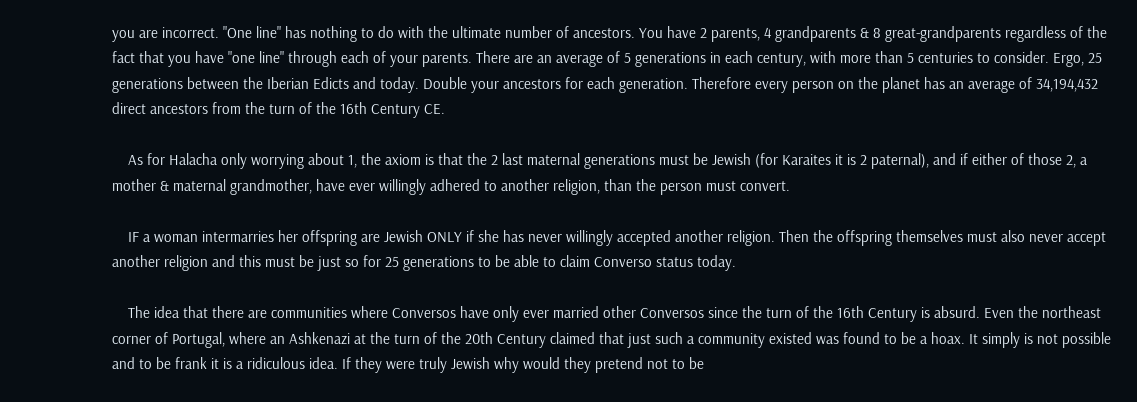you are incorrect. "One line" has nothing to do with the ultimate number of ancestors. You have 2 parents, 4 grandparents & 8 great-grandparents regardless of the fact that you have "one line" through each of your parents. There are an average of 5 generations in each century, with more than 5 centuries to consider. Ergo, 25 generations between the Iberian Edicts and today. Double your ancestors for each generation. Therefore every person on the planet has an average of 34,194,432 direct ancestors from the turn of the 16th Century CE.

    As for Halacha only worrying about 1, the axiom is that the 2 last maternal generations must be Jewish (for Karaites it is 2 paternal), and if either of those 2, a mother & maternal grandmother, have ever willingly adhered to another religion, than the person must convert.

    IF a woman intermarries her offspring are Jewish ONLY if she has never willingly accepted another religion. Then the offspring themselves must also never accept another religion and this must be just so for 25 generations to be able to claim Converso status today.

    The idea that there are communities where Conversos have only ever married other Conversos since the turn of the 16th Century is absurd. Even the northeast corner of Portugal, where an Ashkenazi at the turn of the 20th Century claimed that just such a community existed was found to be a hoax. It simply is not possible and to be frank it is a ridiculous idea. If they were truly Jewish why would they pretend not to be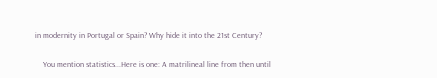in modernity in Portugal or Spain? Why hide it into the 21st Century?

    You mention statistics...Here is one: A matrilineal line from then until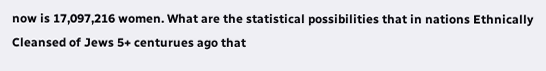now is 17,097,216 women. What are the statistical possibilities that in nations Ethnically Cleansed of Jews 5+ centurues ago that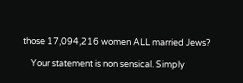those 17,094,216 women ALL married Jews?

    Your statement is non sensical. Simply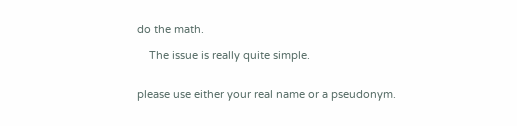do the math.

    The issue is really quite simple.


please use either your real name or a pseudonym.